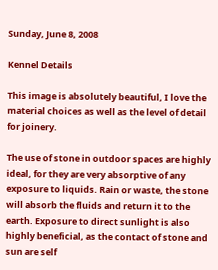Sunday, June 8, 2008

Kennel Details

This image is absolutely beautiful, I love the material choices as well as the level of detail for joinery.

The use of stone in outdoor spaces are highly ideal, for they are very absorptive of any exposure to liquids. Rain or waste, the stone will absorb the fluids and return it to the earth. Exposure to direct sunlight is also highly beneficial, as the contact of stone and sun are self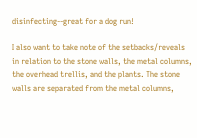disinfecting--great for a dog run!

I also want to take note of the setbacks/reveals in relation to the stone walls, the metal columns, the overhead trellis, and the plants. The stone walls are separated from the metal columns,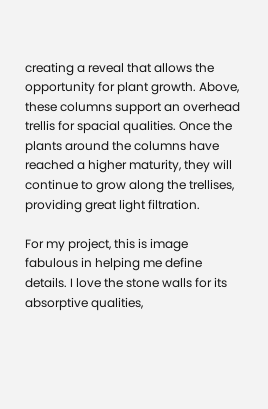creating a reveal that allows the opportunity for plant growth. Above, these columns support an overhead trellis for spacial qualities. Once the plants around the columns have reached a higher maturity, they will continue to grow along the trellises, providing great light filtration.

For my project, this is image fabulous in helping me define details. I love the stone walls for its absorptive qualities,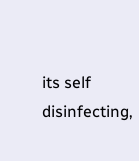its self disinfecting,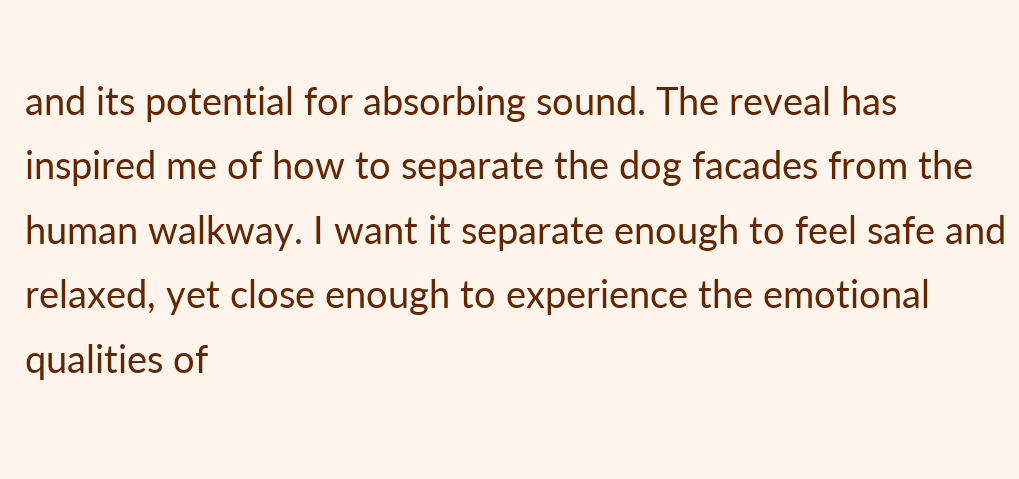and its potential for absorbing sound. The reveal has inspired me of how to separate the dog facades from the human walkway. I want it separate enough to feel safe and relaxed, yet close enough to experience the emotional qualities of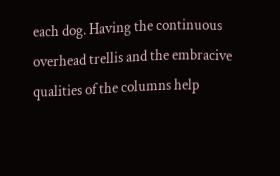each dog. Having the continuous overhead trellis and the embracive qualities of the columns help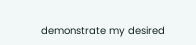demonstrate my desired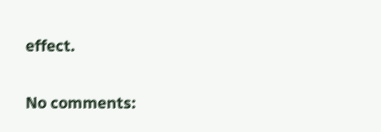effect.

No comments: